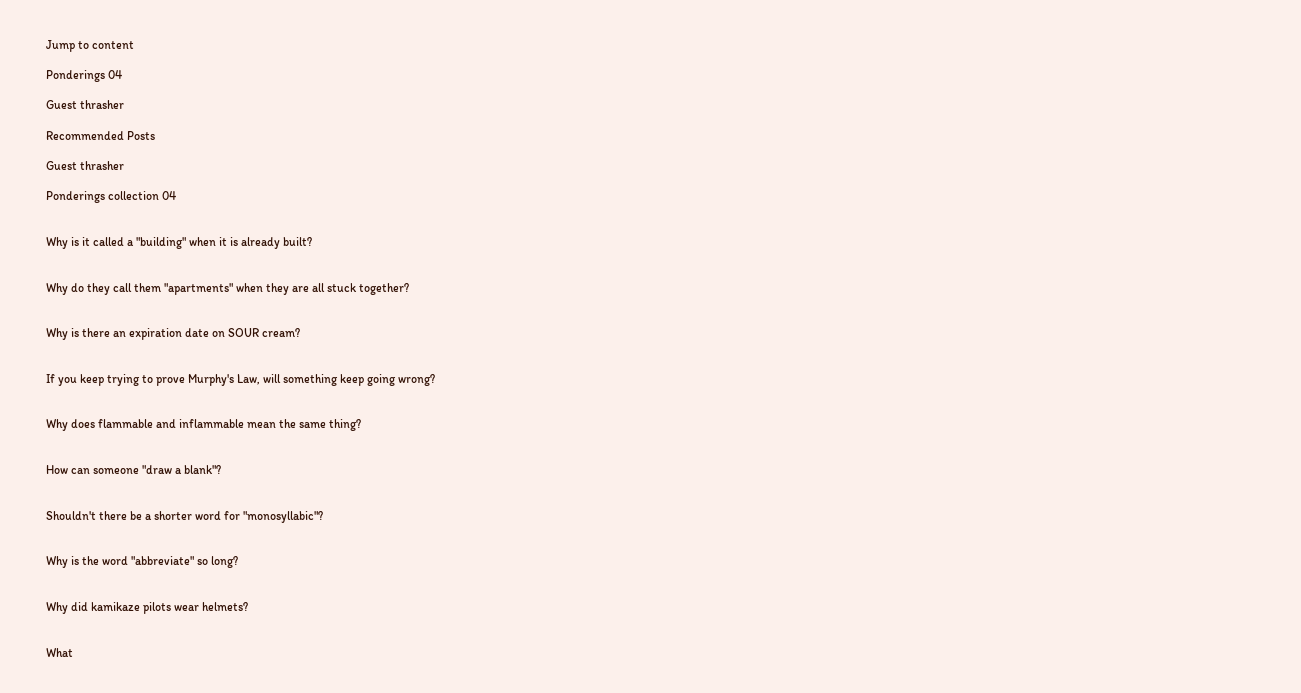Jump to content

Ponderings 04

Guest thrasher

Recommended Posts

Guest thrasher

Ponderings collection 04


Why is it called a "building" when it is already built?


Why do they call them "apartments" when they are all stuck together?


Why is there an expiration date on SOUR cream?


If you keep trying to prove Murphy's Law, will something keep going wrong?


Why does flammable and inflammable mean the same thing?


How can someone "draw a blank"?


Shouldn't there be a shorter word for "monosyllabic"?


Why is the word "abbreviate" so long?


Why did kamikaze pilots wear helmets?


What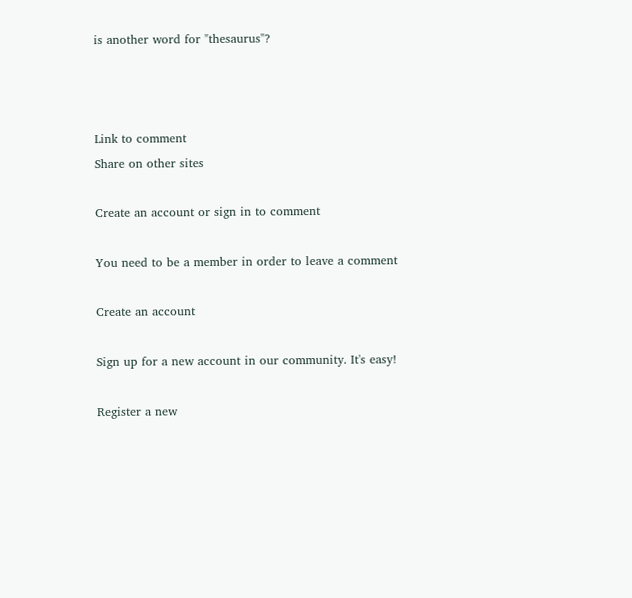is another word for "thesaurus"?



Link to comment
Share on other sites

Create an account or sign in to comment

You need to be a member in order to leave a comment

Create an account

Sign up for a new account in our community. It's easy!

Register a new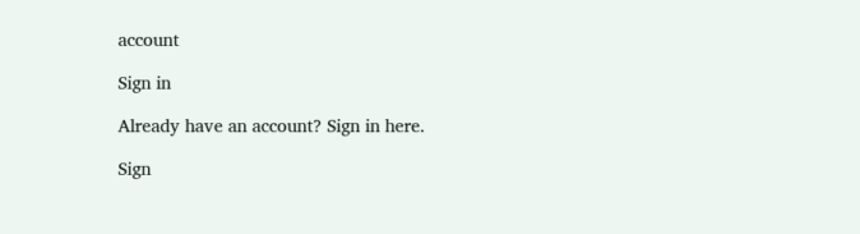account

Sign in

Already have an account? Sign in here.

Sign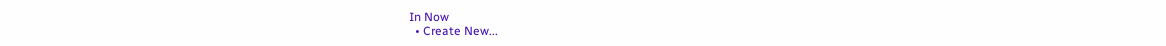In Now
  • Create New...